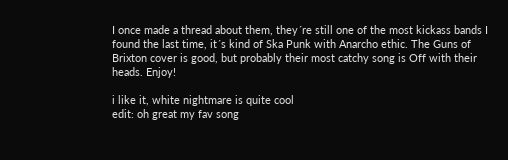I once made a thread about them, they´re still one of the most kickass bands I found the last time, it´s kind of Ska Punk with Anarcho ethic. The Guns of Brixton cover is good, but probably their most catchy song is Off with their heads. Enjoy!

i like it, white nightmare is quite cool
edit: oh great my fav song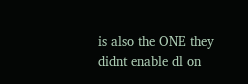is also the ONE they didnt enable dl on